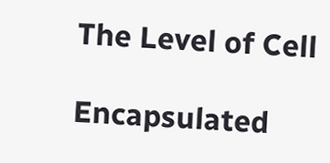The Level of Cell

Encapsulated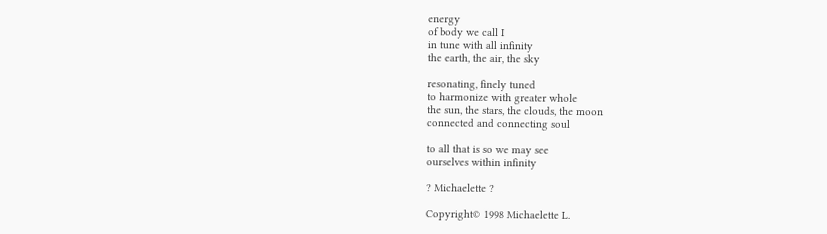energy
of body we call I
in tune with all infinity
the earth, the air, the sky

resonating, finely tuned
to harmonize with greater whole
the sun, the stars, the clouds, the moon
connected and connecting soul

to all that is so we may see
ourselves within infinity

? Michaelette ?

Copyright© 1998 Michaelette L.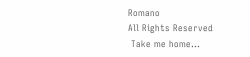Romano
All Rights Reserved
 Take me home...